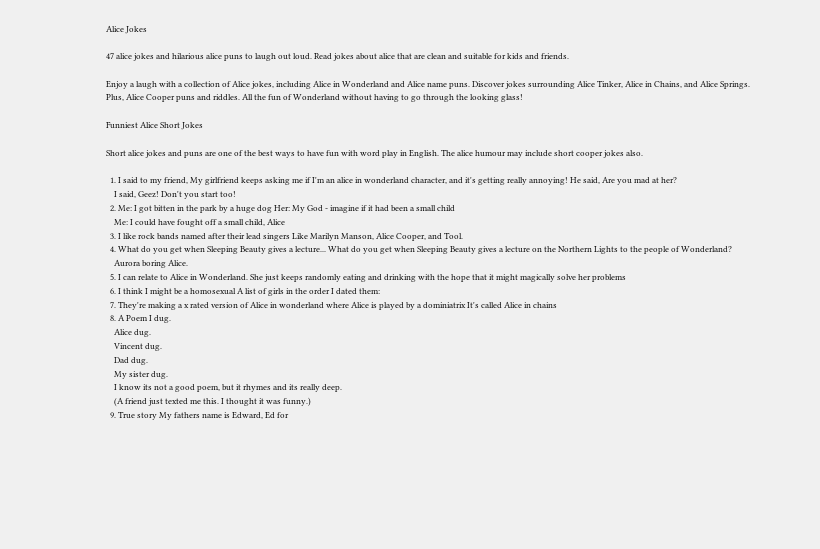Alice Jokes

47 alice jokes and hilarious alice puns to laugh out loud. Read jokes about alice that are clean and suitable for kids and friends.

Enjoy a laugh with a collection of Alice jokes, including Alice in Wonderland and Alice name puns. Discover jokes surrounding Alice Tinker, Alice in Chains, and Alice Springs. Plus, Alice Cooper puns and riddles. All the fun of Wonderland without having to go through the looking glass!

Funniest Alice Short Jokes

Short alice jokes and puns are one of the best ways to have fun with word play in English. The alice humour may include short cooper jokes also.

  1. I said to my friend, My girlfriend keeps asking me if I'm an alice in wonderland character, and it's getting really annoying! He said, Are you mad at her?
    I said, Geez! Don't you start too!
  2. Me: I got bitten in the park by a huge dog Her: My God - imagine if it had been a small child
    Me: I could have fought off a small child, Alice
  3. I like rock bands named after their lead singers Like Marilyn Manson, Alice Cooper, and Tool.
  4. What do you get when Sleeping Beauty gives a lecture... What do you get when Sleeping Beauty gives a lecture on the Northern Lights to the people of Wonderland?
    Aurora boring Alice.
  5. I can relate to Alice in Wonderland. She just keeps randomly eating and drinking with the hope that it might magically solve her problems
  6. I think I might be a homosexual A list of girls in the order I dated them:
  7. They're making a x rated version of Alice in wonderland where Alice is played by a dominiatrix It's called Alice in chains
  8. A Poem I dug.
    Alice dug.
    Vincent dug.
    Dad dug.
    My sister dug.
    I know its not a good poem, but it rhymes and its really deep.
    (A friend just texted me this. I thought it was funny.)
  9. True story My fathers name is Edward, Ed for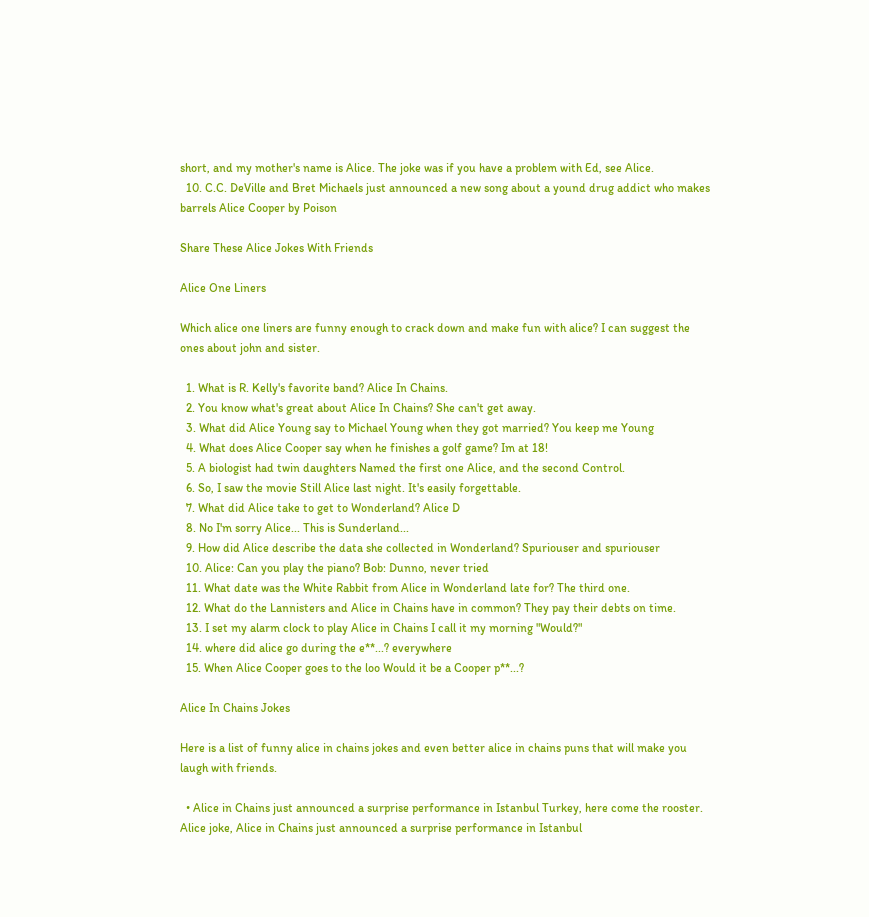short, and my mother's name is Alice. The joke was if you have a problem with Ed, see Alice.
  10. C.C. DeVille and Bret Michaels just announced a new song about a yound drug addict who makes barrels Alice Cooper by Poison

Share These Alice Jokes With Friends

Alice One Liners

Which alice one liners are funny enough to crack down and make fun with alice? I can suggest the ones about john and sister.

  1. What is R. Kelly's favorite band? Alice In Chains.
  2. You know what's great about Alice In Chains? She can't get away.
  3. What did Alice Young say to Michael Young when they got married? You keep me Young
  4. What does Alice Cooper say when he finishes a golf game? Im at 18!
  5. A biologist had twin daughters Named the first one Alice, and the second Control.
  6. So, I saw the movie Still Alice last night. It's easily forgettable.
  7. What did Alice take to get to Wonderland? Alice D
  8. No I'm sorry Alice... This is Sunderland...
  9. How did Alice describe the data she collected in Wonderland? Spuriouser and spuriouser
  10. Alice: Can you play the piano? Bob: Dunno, never tried
  11. What date was the White Rabbit from Alice in Wonderland late for? The third one.
  12. What do the Lannisters and Alice in Chains have in common? They pay their debts on time.
  13. I set my alarm clock to play Alice in Chains I call it my morning "Would?"
  14. where did alice go during the e**...? everywhere
  15. When Alice Cooper goes to the loo Would it be a Cooper p**...?

Alice In Chains Jokes

Here is a list of funny alice in chains jokes and even better alice in chains puns that will make you laugh with friends.

  • Alice in Chains just announced a surprise performance in Istanbul Turkey, here come the rooster.
Alice joke, Alice in Chains just announced a surprise performance in Istanbul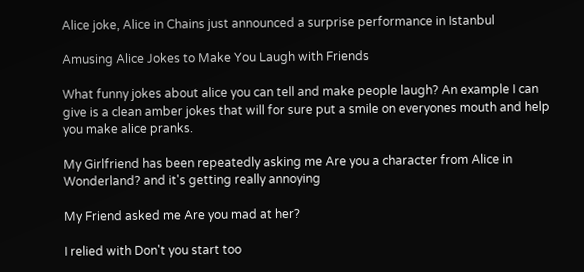Alice joke, Alice in Chains just announced a surprise performance in Istanbul

Amusing Alice Jokes to Make You Laugh with Friends

What funny jokes about alice you can tell and make people laugh? An example I can give is a clean amber jokes that will for sure put a smile on everyones mouth and help you make alice pranks.

My Girlfriend has been repeatedly asking me Are you a character from Alice in Wonderland? and it's getting really annoying

My Friend asked me Are you mad at her?

I relied with Don't you start too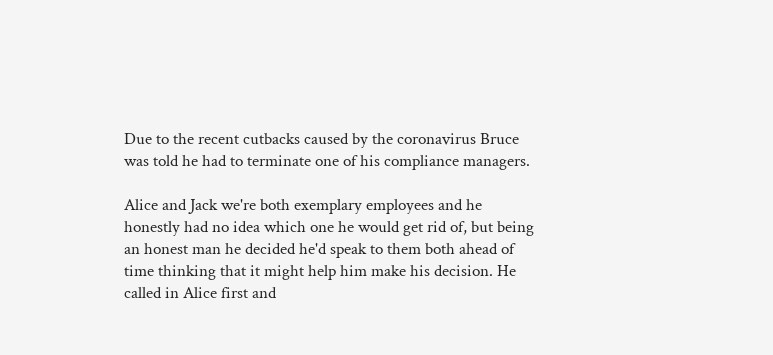Due to the recent cutbacks caused by the coronavirus Bruce was told he had to terminate one of his compliance managers.

Alice and Jack we're both exemplary employees and he honestly had no idea which one he would get rid of, but being an honest man he decided he'd speak to them both ahead of time thinking that it might help him make his decision. He called in Alice first and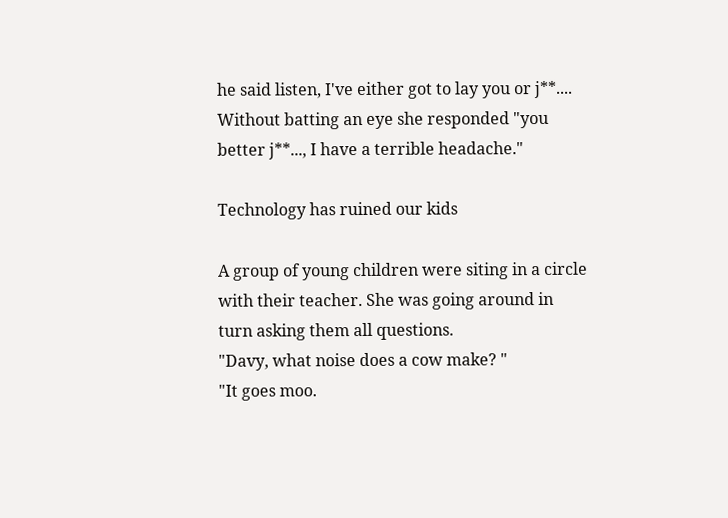he said listen, I've either got to lay you or j**.... Without batting an eye she responded "you better j**..., I have a terrible headache."

Technology has ruined our kids

A group of young children were siting in a circle with their teacher. She was going around in turn asking them all questions.
"Davy, what noise does a cow make? "
"It goes moo.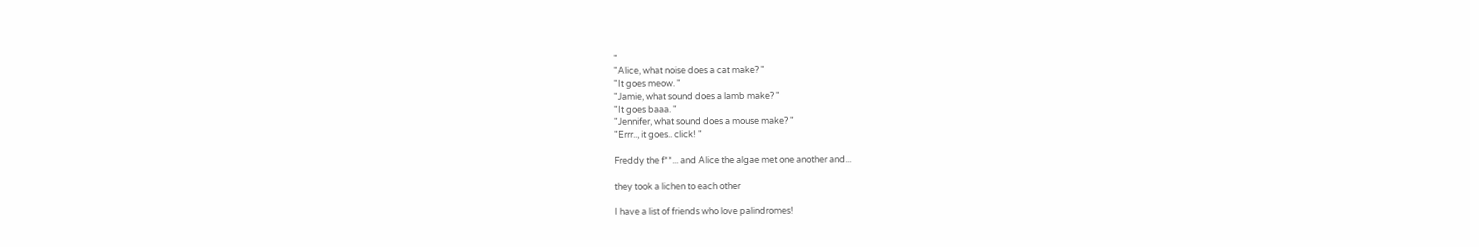"
"Alice, what noise does a cat make? "
"It goes meow. "
"Jamie, what sound does a lamb make? "
"It goes baaa. "
"Jennifer, what sound does a mouse make? "
"Errr.., it goes.. click! "

Freddy the f**... and Alice the algae met one another and...

they took a lichen to each other

I have a list of friends who love palindromes!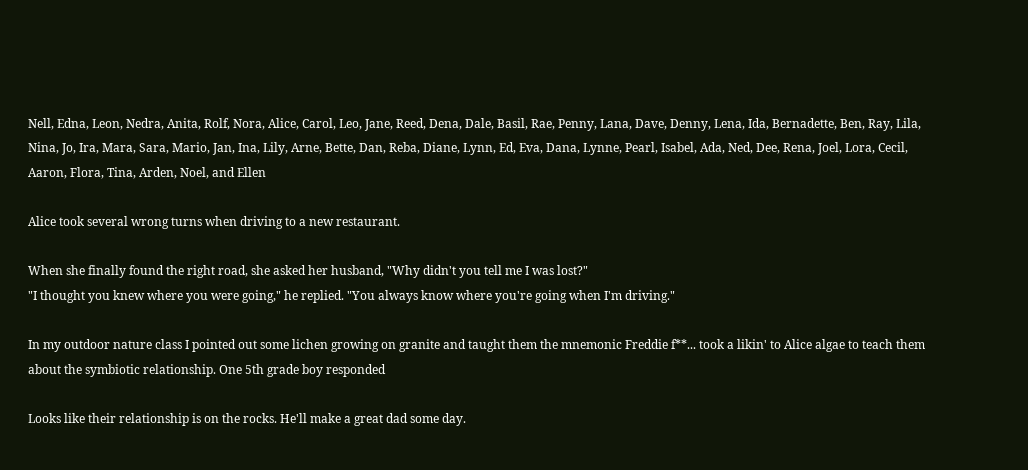Nell, Edna, Leon, Nedra, Anita, Rolf, Nora, Alice, Carol, Leo, Jane, Reed, Dena, Dale, Basil, Rae, Penny, Lana, Dave, Denny, Lena, Ida, Bernadette, Ben, Ray, Lila, Nina, Jo, Ira, Mara, Sara, Mario, Jan, Ina, Lily, Arne, Bette, Dan, Reba, Diane, Lynn, Ed, Eva, Dana, Lynne, Pearl, Isabel, Ada, Ned, Dee, Rena, Joel, Lora, Cecil, Aaron, Flora, Tina, Arden, Noel, and Ellen

Alice took several wrong turns when driving to a new restaurant.

When she finally found the right road, she asked her husband, "Why didn't you tell me I was lost?"
"I thought you knew where you were going," he replied. "You always know where you're going when I'm driving."

In my outdoor nature class I pointed out some lichen growing on granite and taught them the mnemonic Freddie f**... took a likin' to Alice algae to teach them about the symbiotic relationship. One 5th grade boy responded

Looks like their relationship is on the rocks. He'll make a great dad some day.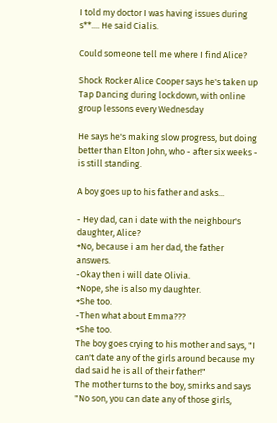I told my doctor I was having issues during s**.... He said Cialis.

Could someone tell me where I find Alice?

Shock Rocker Alice Cooper says he's taken up Tap Dancing during lockdown, with online group lessons every Wednesday

He says he's making slow progress, but doing better than Elton John, who - after six weeks - is still standing.

A boy goes up to his father and asks...

- Hey dad, can i date with the neighbour's daughter, Alice?
+No, because i am her dad, the father answers.
-Okay then i will date Olivia.
+Nope, she is also my daughter.
+She too.
-Then what about Emma???
+She too.
The boy goes crying to his mother and says, "I can't date any of the girls around because my dad said he is all of their father!"
The mother turns to the boy, smirks and says "No son, you can date any of those girls,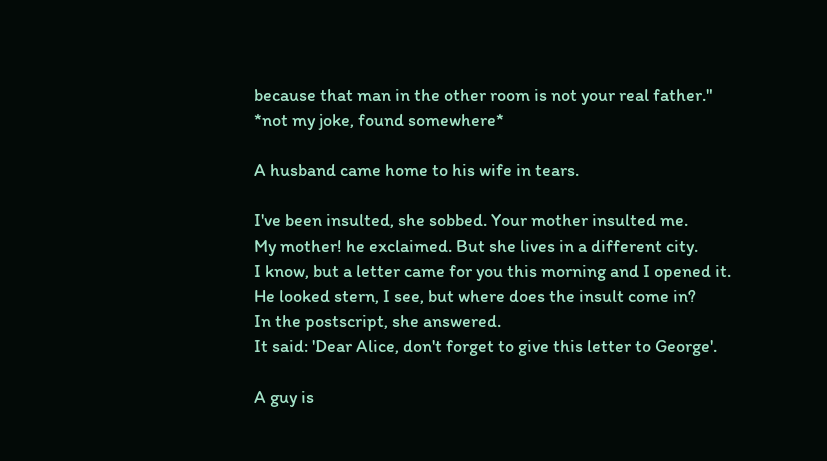because that man in the other room is not your real father."
*not my joke, found somewhere*

A husband came home to his wife in tears.

I've been insulted, she sobbed. Your mother insulted me.
My mother! he exclaimed. But she lives in a different city.
I know, but a letter came for you this morning and I opened it.
He looked stern, I see, but where does the insult come in?
In the postscript, she answered.
It said: 'Dear Alice, don't forget to give this letter to George'.

A guy is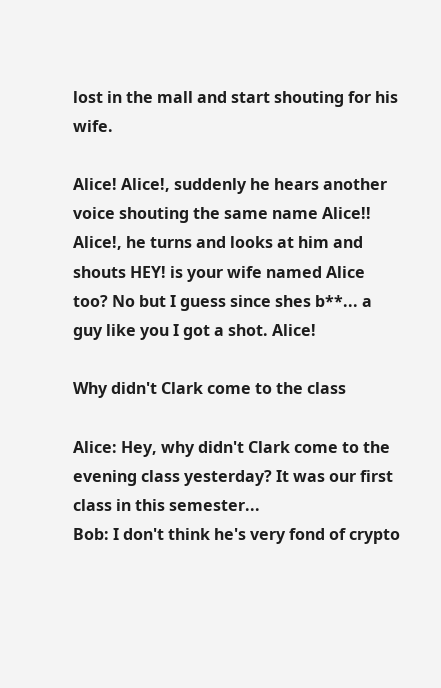lost in the mall and start shouting for his wife.

Alice! Alice!, suddenly he hears another voice shouting the same name Alice!! Alice!, he turns and looks at him and shouts HEY! is your wife named Alice too? No but I guess since shes b**... a guy like you I got a shot. Alice!

Why didn't Clark come to the class

Alice: Hey, why didn't Clark come to the evening class yesterday? It was our first class in this semester...
Bob: I don't think he's very fond of crypto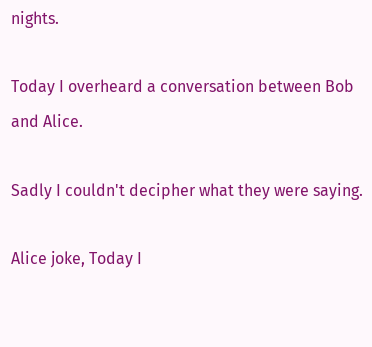nights.

Today I overheard a conversation between Bob and Alice.

Sadly I couldn't decipher what they were saying.

Alice joke, Today I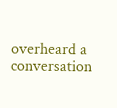overheard a conversation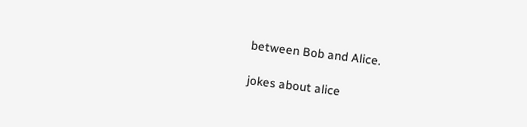between Bob and Alice.

jokes about alice